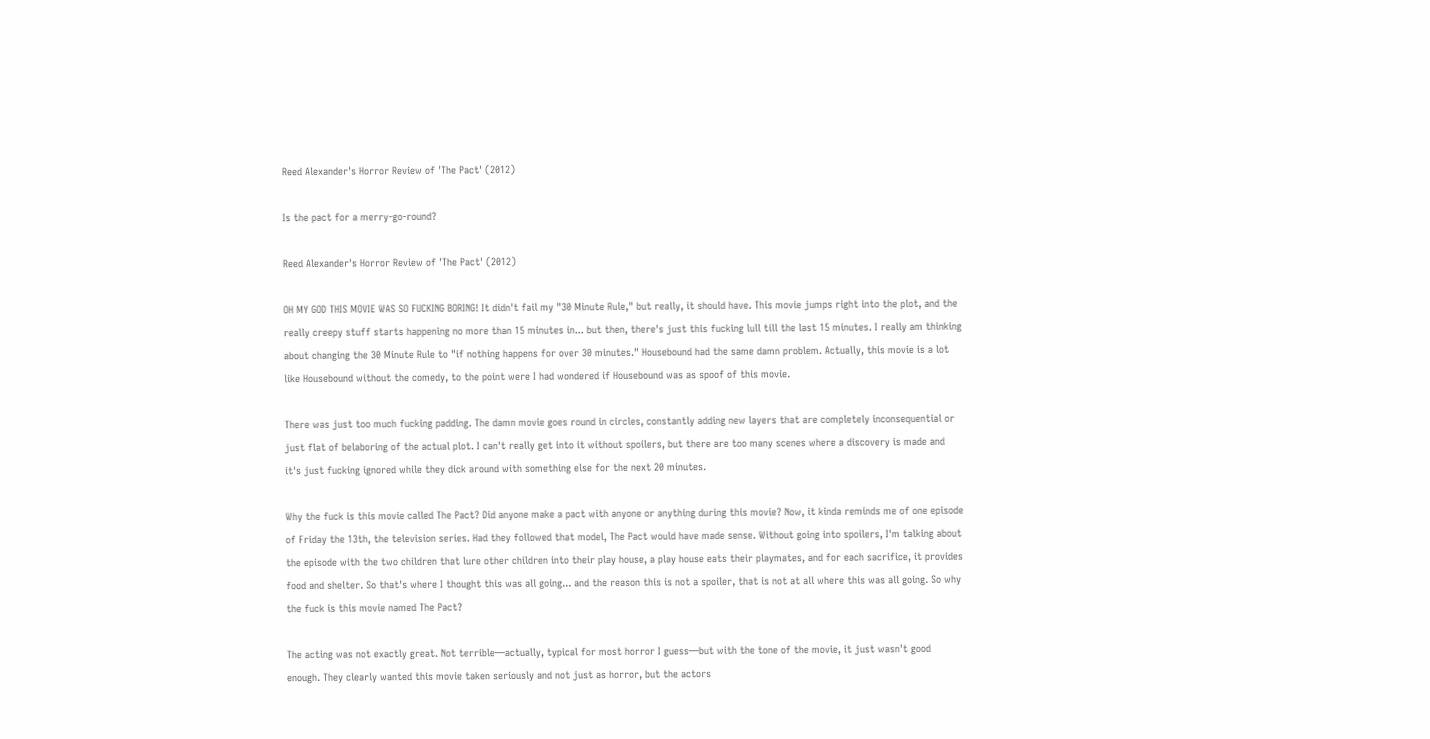Reed Alexander's Horror Review of 'The Pact' (2012)

Is the pact for a merry-go-round?

Reed Alexander's Horror Review of 'The Pact' (2012)

OH MY GOD THIS MOVIE WAS SO FUCKING BORING! It didn't fail my "30 Minute Rule," but really, it should have. This movie jumps right into the plot, and the really creepy stuff starts happening no more than 15 minutes in... but then, there's just this fucking lull till the last 15 minutes. I really am thinking about changing the 30 Minute Rule to "if nothing happens for over 30 minutes." Housebound had the same damn problem. Actually, this movie is a lot like Housebound without the comedy, to the point were I had wondered if Housebound was as spoof of this movie.

There was just too much fucking padding. The damn movie goes round in circles, constantly adding new layers that are completely inconsequential or just flat of belaboring of the actual plot. I can't really get into it without spoilers, but there are too many scenes where a discovery is made and it's just fucking ignored while they dick around with something else for the next 20 minutes.

Why the fuck is this movie called The Pact? Did anyone make a pact with anyone or anything during this movie? Now, it kinda reminds me of one episode of Friday the 13th, the television series. Had they followed that model, The Pact would have made sense. Without going into spoilers, I'm talking about the episode with the two children that lure other children into their play house, a play house eats their playmates, and for each sacrifice, it provides food and shelter. So that's where I thought this was all going... and the reason this is not a spoiler, that is not at all where this was all going. So why the fuck is this movie named The Pact?

The acting was not exactly great. Not terrible—actually, typical for most horror I guess—but with the tone of the movie, it just wasn't good enough. They clearly wanted this movie taken seriously and not just as horror, but the actors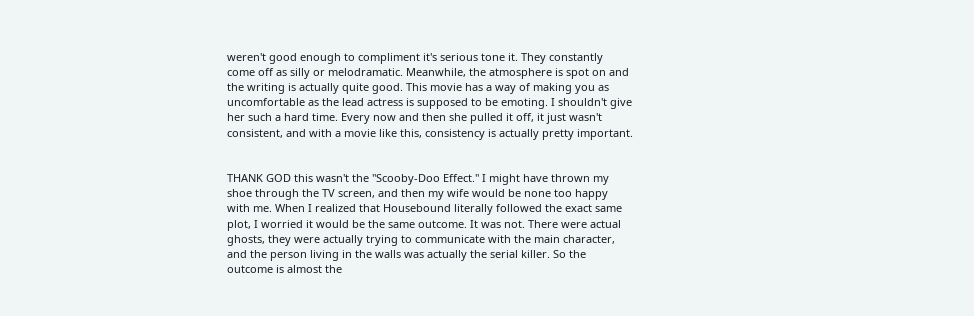weren't good enough to compliment it's serious tone it. They constantly come off as silly or melodramatic. Meanwhile, the atmosphere is spot on and the writing is actually quite good. This movie has a way of making you as uncomfortable as the lead actress is supposed to be emoting. I shouldn't give her such a hard time. Every now and then she pulled it off, it just wasn't consistent, and with a movie like this, consistency is actually pretty important.


THANK GOD this wasn't the "Scooby-Doo Effect." I might have thrown my shoe through the TV screen, and then my wife would be none too happy with me. When I realized that Housebound literally followed the exact same plot, I worried it would be the same outcome. It was not. There were actual ghosts, they were actually trying to communicate with the main character, and the person living in the walls was actually the serial killer. So the outcome is almost the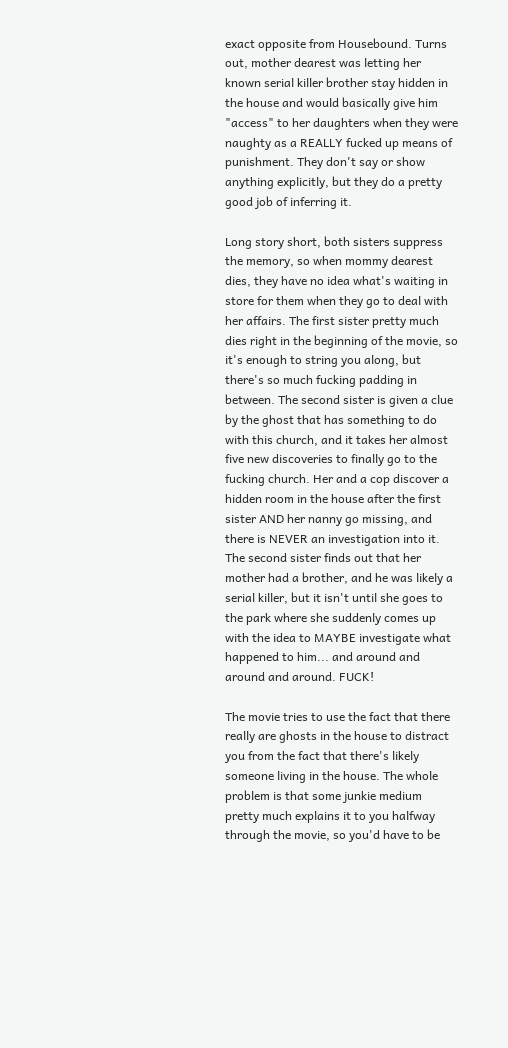exact opposite from Housebound. Turns out, mother dearest was letting her known serial killer brother stay hidden in the house and would basically give him "access" to her daughters when they were naughty as a REALLY fucked up means of punishment. They don't say or show anything explicitly, but they do a pretty good job of inferring it.

Long story short, both sisters suppress the memory, so when mommy dearest dies, they have no idea what's waiting in store for them when they go to deal with her affairs. The first sister pretty much dies right in the beginning of the movie, so it's enough to string you along, but there's so much fucking padding in between. The second sister is given a clue by the ghost that has something to do with this church, and it takes her almost five new discoveries to finally go to the fucking church. Her and a cop discover a hidden room in the house after the first sister AND her nanny go missing, and there is NEVER an investigation into it. The second sister finds out that her mother had a brother, and he was likely a serial killer, but it isn't until she goes to the park where she suddenly comes up with the idea to MAYBE investigate what happened to him... and around and around and around. FUCK!

The movie tries to use the fact that there really are ghosts in the house to distract you from the fact that there's likely someone living in the house. The whole problem is that some junkie medium pretty much explains it to you halfway through the movie, so you'd have to be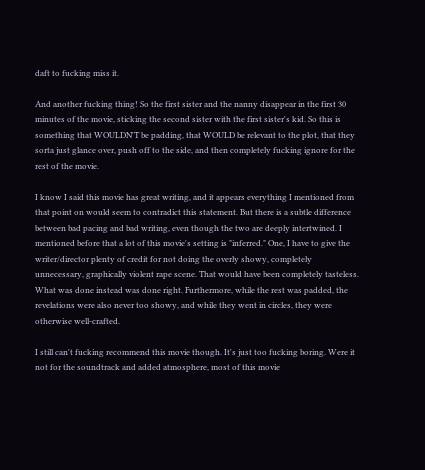daft to fucking miss it.

And another fucking thing! So the first sister and the nanny disappear in the first 30 minutes of the movie, sticking the second sister with the first sister's kid. So this is something that WOULDN'T be padding, that WOULD be relevant to the plot, that they sorta just glance over, push off to the side, and then completely fucking ignore for the rest of the movie.

I know I said this movie has great writing, and it appears everything I mentioned from that point on would seem to contradict this statement. But there is a subtle difference between bad pacing and bad writing, even though the two are deeply intertwined. I mentioned before that a lot of this movie's setting is "inferred." One, I have to give the writer/director plenty of credit for not doing the overly showy, completely unnecessary, graphically violent rape scene. That would have been completely tasteless. What was done instead was done right. Furthermore, while the rest was padded, the revelations were also never too showy, and while they went in circles, they were otherwise well-crafted.

I still can't fucking recommend this movie though. It's just too fucking boring. Were it not for the soundtrack and added atmosphere, most of this movie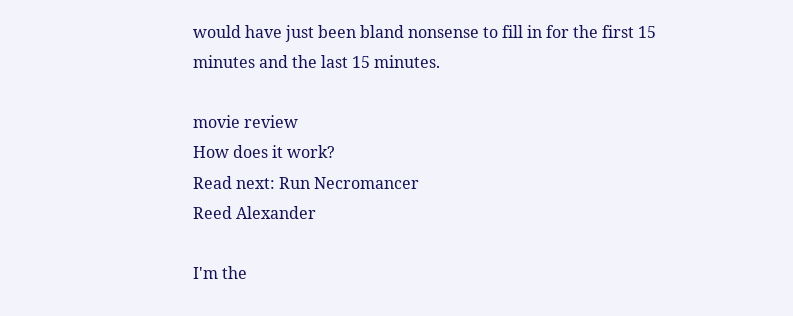would have just been bland nonsense to fill in for the first 15 minutes and the last 15 minutes.

movie review
How does it work?
Read next: Run Necromancer
Reed Alexander

I'm the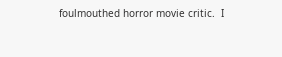foulmouthed horror movie critic.  I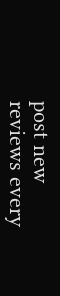post new reviews every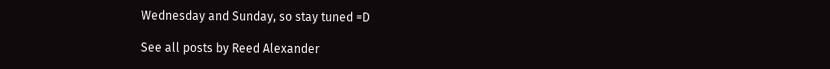Wednesday and Sunday, so stay tuned =D

See all posts by Reed Alexander